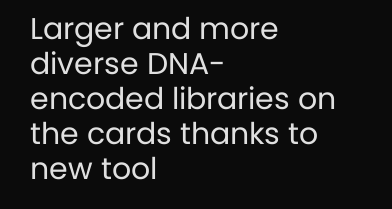Larger and more diverse DNA-encoded libraries on the cards thanks to new tool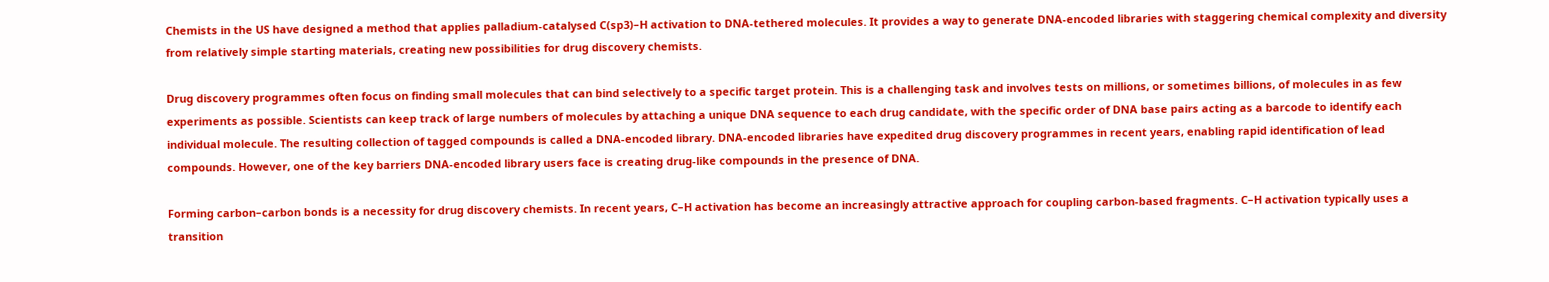Chemists in the US have designed a method that applies palladium-catalysed C(sp3)–H activation to DNA-tethered molecules. It provides a way to generate DNA-encoded libraries with staggering chemical complexity and diversity from relatively simple starting materials, creating new possibilities for drug discovery chemists.

Drug discovery programmes often focus on finding small molecules that can bind selectively to a specific target protein. This is a challenging task and involves tests on millions, or sometimes billions, of molecules in as few experiments as possible. Scientists can keep track of large numbers of molecules by attaching a unique DNA sequence to each drug candidate, with the specific order of DNA base pairs acting as a barcode to identify each individual molecule. The resulting collection of tagged compounds is called a DNA-encoded library. DNA-encoded libraries have expedited drug discovery programmes in recent years, enabling rapid identification of lead compounds. However, one of the key barriers DNA-encoded library users face is creating drug-like compounds in the presence of DNA.

Forming carbon–carbon bonds is a necessity for drug discovery chemists. In recent years, C–H activation has become an increasingly attractive approach for coupling carbon-based fragments. C–H activation typically uses a transition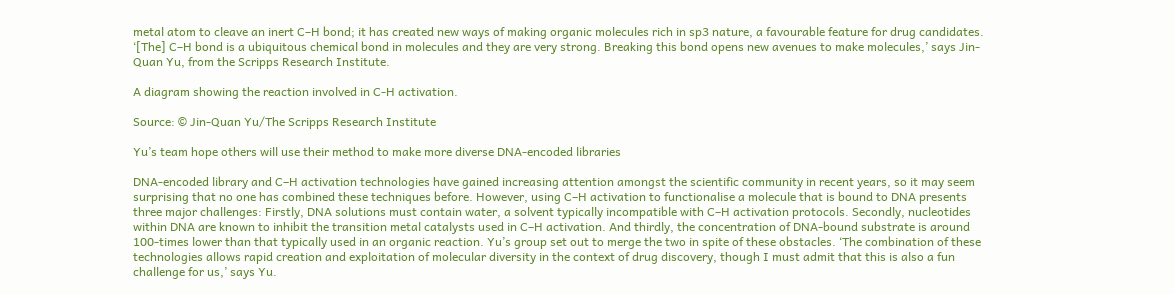metal atom to cleave an inert C–H bond; it has created new ways of making organic molecules rich in sp3 nature, a favourable feature for drug candidates. ‘[The] C–H bond is a ubiquitous chemical bond in molecules and they are very strong. Breaking this bond opens new avenues to make molecules,’ says Jin-Quan Yu, from the Scripps Research Institute.

A diagram showing the reaction involved in C-H activation.

Source: © Jin-Quan Yu/The Scripps Research Institute

Yu’s team hope others will use their method to make more diverse DNA-encoded libraries

DNA-encoded library and C–H activation technologies have gained increasing attention amongst the scientific community in recent years, so it may seem surprising that no one has combined these techniques before. However, using C–H activation to functionalise a molecule that is bound to DNA presents three major challenges: Firstly, DNA solutions must contain water, a solvent typically incompatible with C–H activation protocols. Secondly, nucleotides within DNA are known to inhibit the transition metal catalysts used in C–H activation. And thirdly, the concentration of DNA-bound substrate is around 100-times lower than that typically used in an organic reaction. Yu’s group set out to merge the two in spite of these obstacles. ‘The combination of these technologies allows rapid creation and exploitation of molecular diversity in the context of drug discovery, though I must admit that this is also a fun challenge for us,’ says Yu.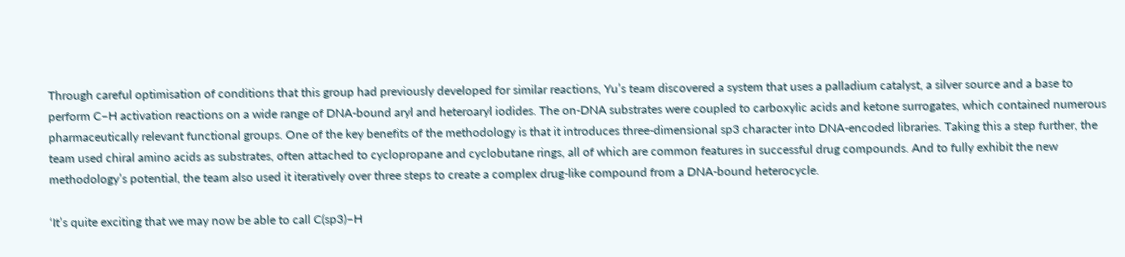Through careful optimisation of conditions that this group had previously developed for similar reactions, Yu’s team discovered a system that uses a palladium catalyst, a silver source and a base to perform C–H activation reactions on a wide range of DNA-bound aryl and heteroaryl iodides. The on-DNA substrates were coupled to carboxylic acids and ketone surrogates, which contained numerous pharmaceutically relevant functional groups. One of the key benefits of the methodology is that it introduces three-dimensional sp3 character into DNA-encoded libraries. Taking this a step further, the team used chiral amino acids as substrates, often attached to cyclopropane and cyclobutane rings, all of which are common features in successful drug compounds. And to fully exhibit the new methodology’s potential, the team also used it iteratively over three steps to create a complex drug-like compound from a DNA-bound heterocycle.

‘It’s quite exciting that we may now be able to call C(sp3)–H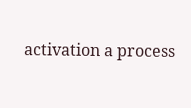activation a process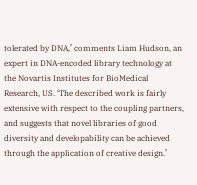tolerated by DNA,’ comments Liam Hudson, an expert in DNA-encoded library technology at the Novartis Institutes for BioMedical Research, US. ‘The described work is fairly extensive with respect to the coupling partners, and suggests that novel libraries of good diversity and developability can be achieved through the application of creative design.’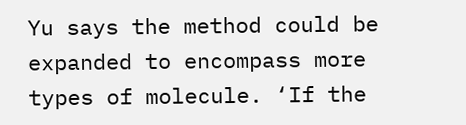Yu says the method could be expanded to encompass more types of molecule. ‘If the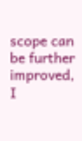scope can be further improved, I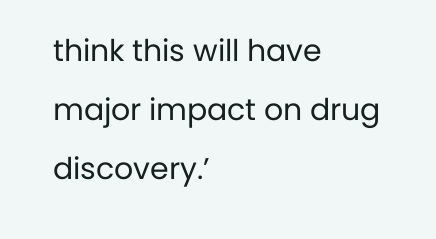think this will have major impact on drug discovery.’